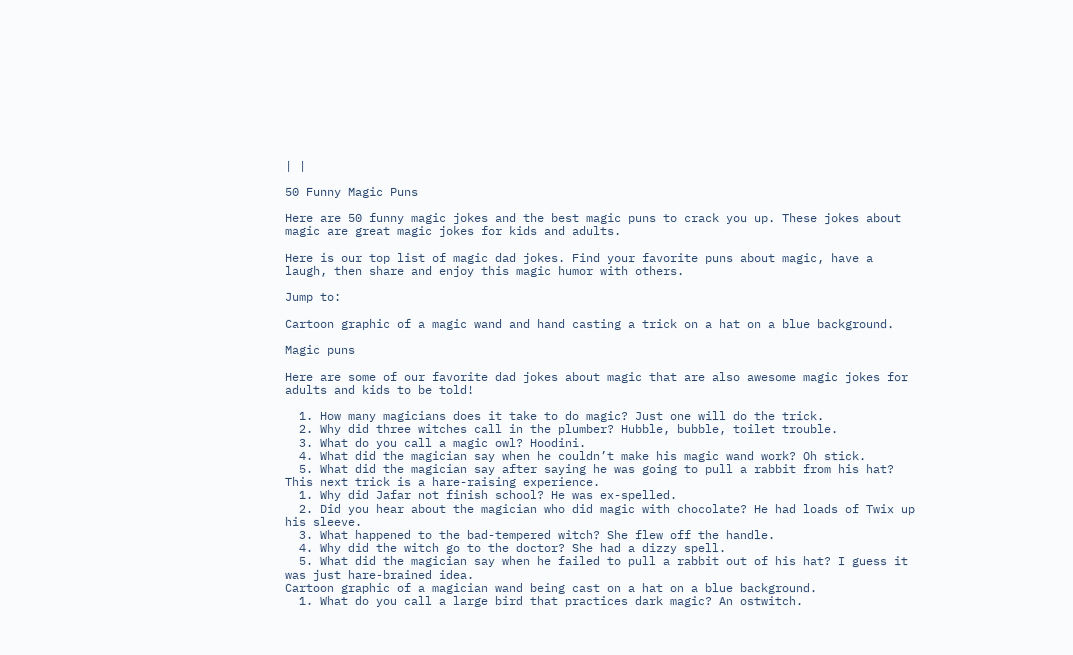| |

50 Funny Magic Puns

Here are 50 funny magic jokes and the best magic puns to crack you up. These jokes about magic are great magic jokes for kids and adults.

Here is our top list of magic dad jokes. Find your favorite puns about magic, have a laugh, then share and enjoy this magic humor with others.

Jump to:

Cartoon graphic of a magic wand and hand casting a trick on a hat on a blue background.

Magic puns

Here are some of our favorite dad jokes about magic that are also awesome magic jokes for adults and kids to be told!

  1. How many magicians does it take to do magic? Just one will do the trick.
  2. Why did three witches call in the plumber? Hubble, bubble, toilet trouble.
  3. What do you call a magic owl? Hoodini.
  4. What did the magician say when he couldn’t make his magic wand work? Oh stick.
  5. What did the magician say after saying he was going to pull a rabbit from his hat? This next trick is a hare-raising experience.
  1. Why did Jafar not finish school? He was ex-spelled.
  2. Did you hear about the magician who did magic with chocolate? He had loads of Twix up his sleeve.
  3. What happened to the bad-tempered witch? She flew off the handle.
  4. Why did the witch go to the doctor? She had a dizzy spell.
  5. What did the magician say when he failed to pull a rabbit out of his hat? I guess it was just hare-brained idea.
Cartoon graphic of a magician wand being cast on a hat on a blue background.
  1. What do you call a large bird that practices dark magic? An ostwitch.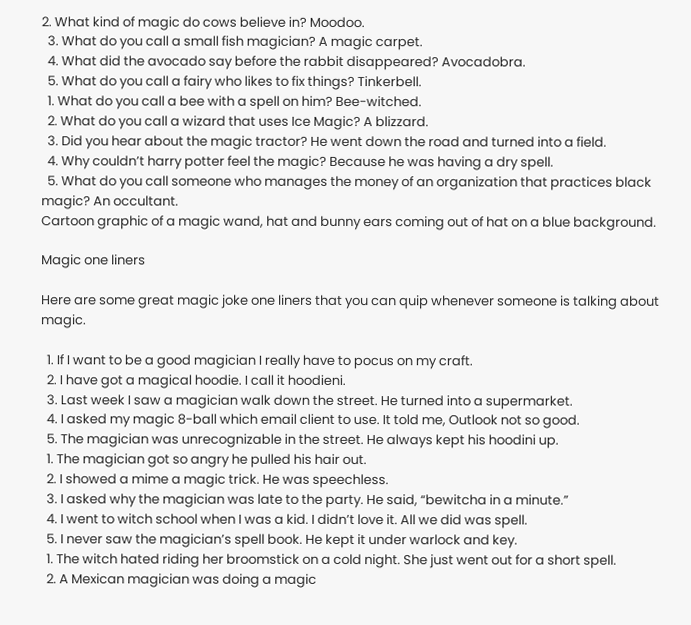2. What kind of magic do cows believe in? Moodoo.
  3. What do you call a small fish magician? A magic carpet.
  4. What did the avocado say before the rabbit disappeared? Avocadobra.
  5. What do you call a fairy who likes to fix things? Tinkerbell.
  1. What do you call a bee with a spell on him? Bee-witched.
  2. What do you call a wizard that uses Ice Magic? A blizzard.
  3. Did you hear about the magic tractor? He went down the road and turned into a field.
  4. Why couldn’t harry potter feel the magic? Because he was having a dry spell.
  5. What do you call someone who manages the money of an organization that practices black magic? An occultant.
Cartoon graphic of a magic wand, hat and bunny ears coming out of hat on a blue background.

Magic one liners

Here are some great magic joke one liners that you can quip whenever someone is talking about magic.

  1. If I want to be a good magician I really have to pocus on my craft.
  2. I have got a magical hoodie. I call it hoodieni.
  3. Last week I saw a magician walk down the street. He turned into a supermarket.
  4. I asked my magic 8-ball which email client to use. It told me, Outlook not so good.
  5. The magician was unrecognizable in the street. He always kept his hoodini up.
  1. The magician got so angry he pulled his hair out.
  2. I showed a mime a magic trick. He was speechless.
  3. I asked why the magician was late to the party. He said, “bewitcha in a minute.”
  4. I went to witch school when I was a kid. I didn’t love it. All we did was spell.
  5. I never saw the magician’s spell book. He kept it under warlock and key.
  1. The witch hated riding her broomstick on a cold night. She just went out for a short spell.
  2. A Mexican magician was doing a magic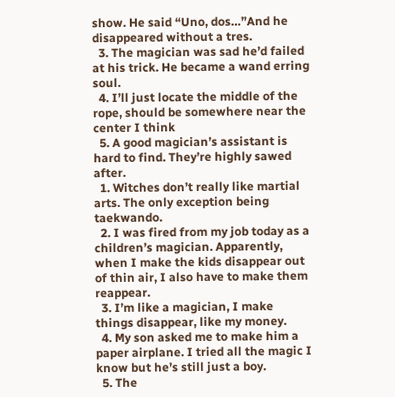show. He said “Uno, dos…”And he disappeared without a tres.
  3. The magician was sad he’d failed at his trick. He became a wand erring soul.
  4. I’ll just locate the middle of the rope, should be somewhere near the center I think
  5. A good magician’s assistant is hard to find. They’re highly sawed after.
  1. Witches don’t really like martial arts. The only exception being taekwando.
  2. I was fired from my job today as a children’s magician. Apparently, when I make the kids disappear out of thin air, I also have to make them reappear.
  3. I’m like a magician, I make things disappear, like my money.
  4. My son asked me to make him a paper airplane. I tried all the magic I know but he’s still just a boy.
  5. The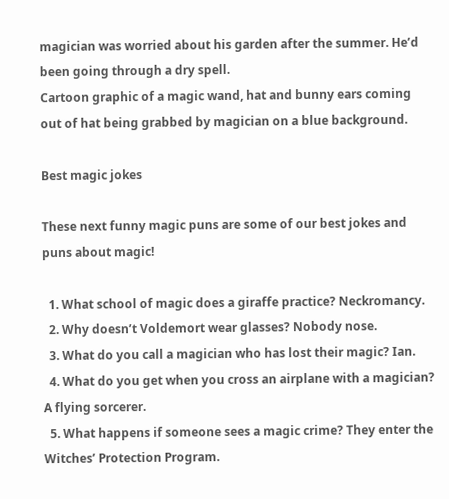magician was worried about his garden after the summer. He’d been going through a dry spell.
Cartoon graphic of a magic wand, hat and bunny ears coming out of hat being grabbed by magician on a blue background.

Best magic jokes

These next funny magic puns are some of our best jokes and puns about magic!

  1. What school of magic does a giraffe practice? Neckromancy.
  2. Why doesn’t Voldemort wear glasses? Nobody nose.
  3. What do you call a magician who has lost their magic? Ian.
  4. What do you get when you cross an airplane with a magician? A flying sorcerer.
  5. What happens if someone sees a magic crime? They enter the Witches’ Protection Program.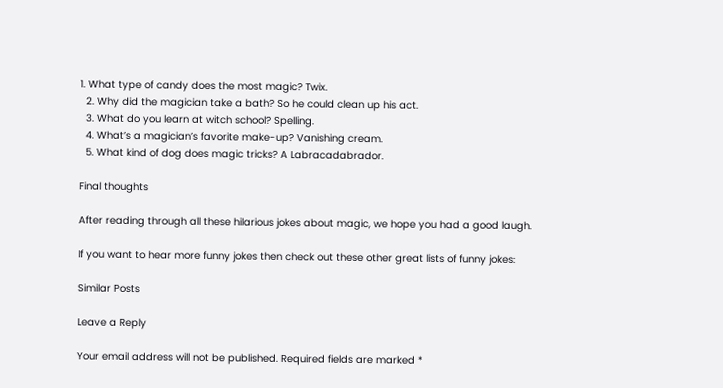1. What type of candy does the most magic? Twix.
  2. Why did the magician take a bath? So he could clean up his act.
  3. What do you learn at witch school? Spelling.
  4. What’s a magician’s favorite make-up? Vanishing cream.
  5. What kind of dog does magic tricks? A Labracadabrador.

Final thoughts

After reading through all these hilarious jokes about magic, we hope you had a good laugh.

If you want to hear more funny jokes then check out these other great lists of funny jokes:

Similar Posts

Leave a Reply

Your email address will not be published. Required fields are marked *